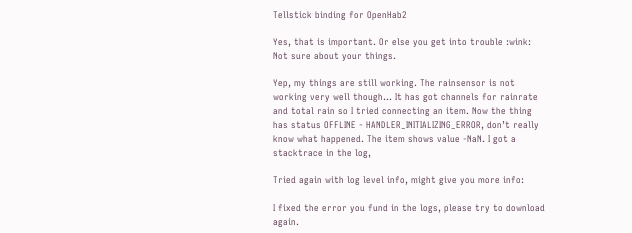Tellstick binding for OpenHab2

Yes, that is important. Or else you get into trouble :wink:
Not sure about your things.

Yep, my things are still working. The rainsensor is not working very well though… It has got channels for rainrate and total rain so I tried connecting an item. Now the thing has status OFFLINE - HANDLER_INITIALIZING_ERROR, don’t really know what happened. The item shows value -NaN. I got a stacktrace in the log,

Tried again with log level info, might give you more info:

I fixed the error you fund in the logs, please try to download again.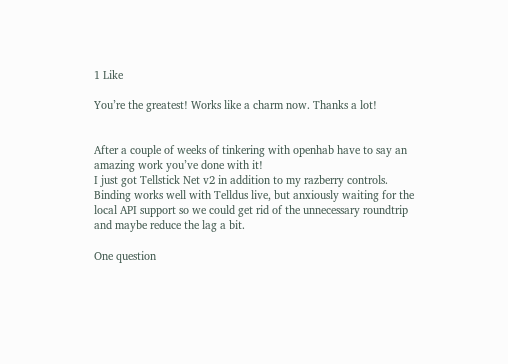1 Like

You’re the greatest! Works like a charm now. Thanks a lot!


After a couple of weeks of tinkering with openhab have to say an amazing work you’ve done with it!
I just got Tellstick Net v2 in addition to my razberry controls. Binding works well with Telldus live, but anxiously waiting for the local API support so we could get rid of the unnecessary roundtrip and maybe reduce the lag a bit.

One question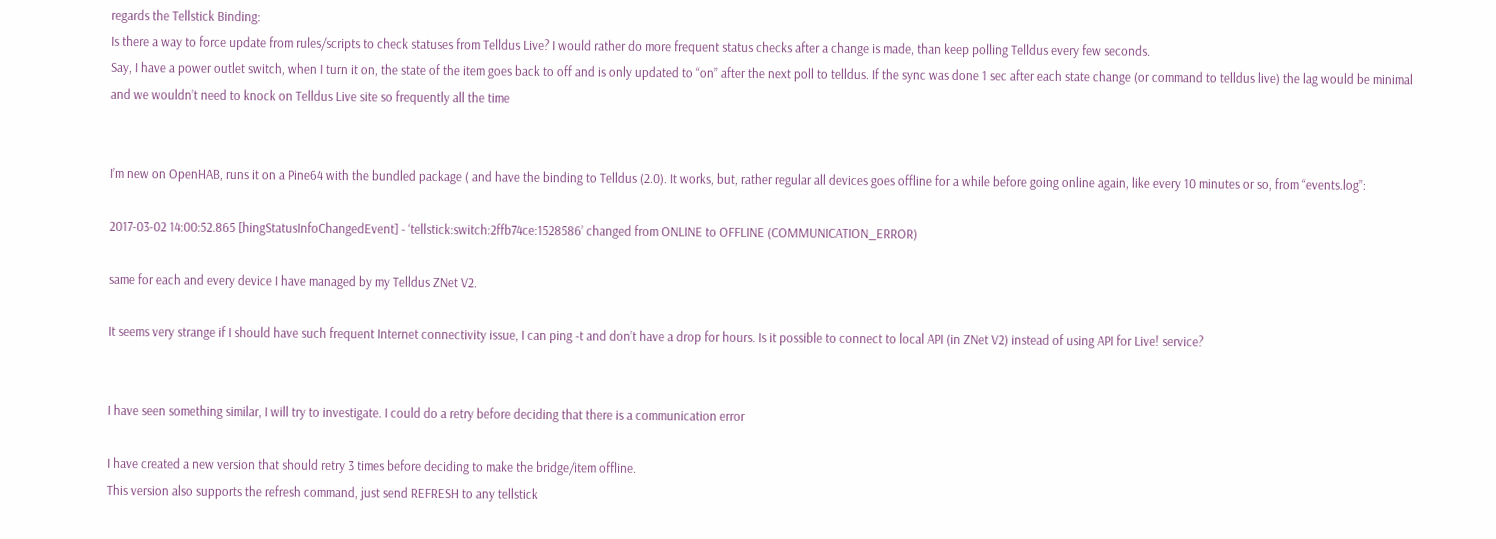regards the Tellstick Binding:
Is there a way to force update from rules/scripts to check statuses from Telldus Live? I would rather do more frequent status checks after a change is made, than keep polling Telldus every few seconds.
Say, I have a power outlet switch, when I turn it on, the state of the item goes back to off and is only updated to “on” after the next poll to telldus. If the sync was done 1 sec after each state change (or command to telldus live) the lag would be minimal and we wouldn’t need to knock on Telldus Live site so frequently all the time


I’m new on OpenHAB, runs it on a Pine64 with the bundled package ( and have the binding to Telldus (2.0). It works, but, rather regular all devices goes offline for a while before going online again, like every 10 minutes or so, from “events.log”:

2017-03-02 14:00:52.865 [hingStatusInfoChangedEvent] - ‘tellstick:switch:2ffb74ce:1528586’ changed from ONLINE to OFFLINE (COMMUNICATION_ERROR)

same for each and every device I have managed by my Telldus ZNet V2.

It seems very strange if I should have such frequent Internet connectivity issue, I can ping -t and don’t have a drop for hours. Is it possible to connect to local API (in ZNet V2) instead of using API for Live! service?


I have seen something similar, I will try to investigate. I could do a retry before deciding that there is a communication error

I have created a new version that should retry 3 times before deciding to make the bridge/item offline.
This version also supports the refresh command, just send REFRESH to any tellstick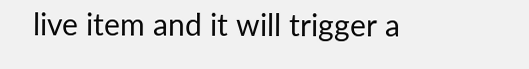live item and it will trigger a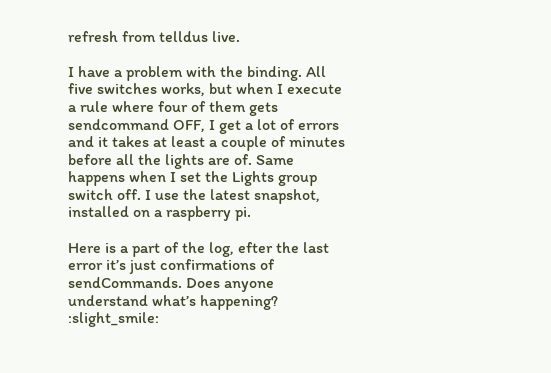refresh from telldus live.

I have a problem with the binding. All five switches works, but when I execute a rule where four of them gets sendcommand OFF, I get a lot of errors and it takes at least a couple of minutes before all the lights are of. Same happens when I set the Lights group switch off. I use the latest snapshot, installed on a raspberry pi.

Here is a part of the log, efter the last error it’s just confirmations of sendCommands. Does anyone understand what’s happening? :slight_smile: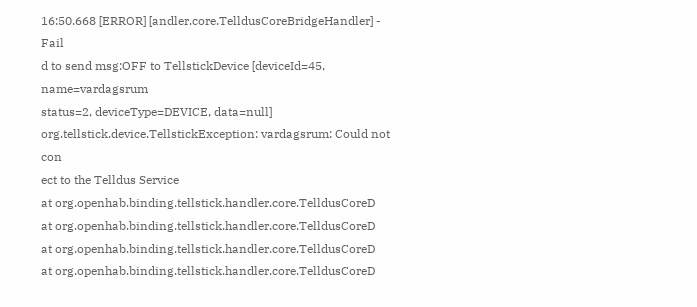16:50.668 [ERROR] [andler.core.TelldusCoreBridgeHandler] - Fail
d to send msg:OFF to TellstickDevice [deviceId=45, name=vardagsrum
status=2, deviceType=DEVICE, data=null]
org.tellstick.device.TellstickException: vardagsrum: Could not con
ect to the Telldus Service
at org.openhab.binding.tellstick.handler.core.TelldusCoreD
at org.openhab.binding.tellstick.handler.core.TelldusCoreD
at org.openhab.binding.tellstick.handler.core.TelldusCoreD
at org.openhab.binding.tellstick.handler.core.TelldusCoreD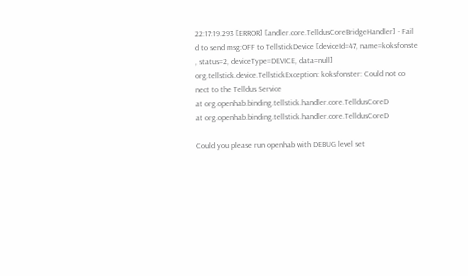22:17:19.293 [ERROR] [andler.core.TelldusCoreBridgeHandler] - Fail
d to send msg:OFF to TellstickDevice [deviceId=47, name=koksfonste
, status=2, deviceType=DEVICE, data=null]
org.tellstick.device.TellstickException: koksfonster: Could not co
nect to the Telldus Service
at org.openhab.binding.tellstick.handler.core.TelldusCoreD
at org.openhab.binding.tellstick.handler.core.TelldusCoreD

Could you please run openhab with DEBUG level set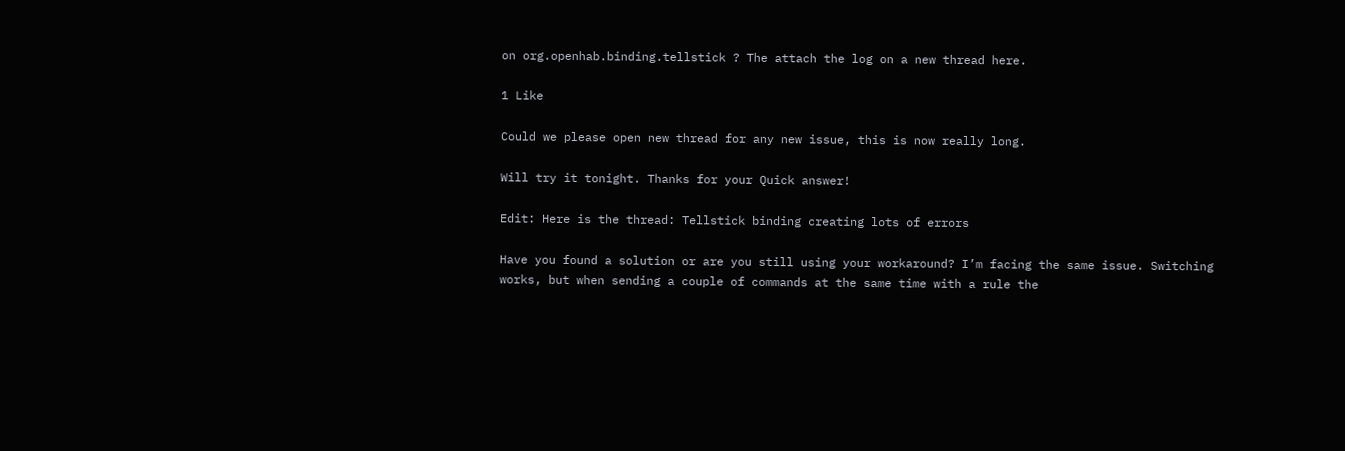on org.openhab.binding.tellstick ? The attach the log on a new thread here.

1 Like

Could we please open new thread for any new issue, this is now really long.

Will try it tonight. Thanks for your Quick answer!

Edit: Here is the thread: Tellstick binding creating lots of errors

Have you found a solution or are you still using your workaround? I’m facing the same issue. Switching works, but when sending a couple of commands at the same time with a rule the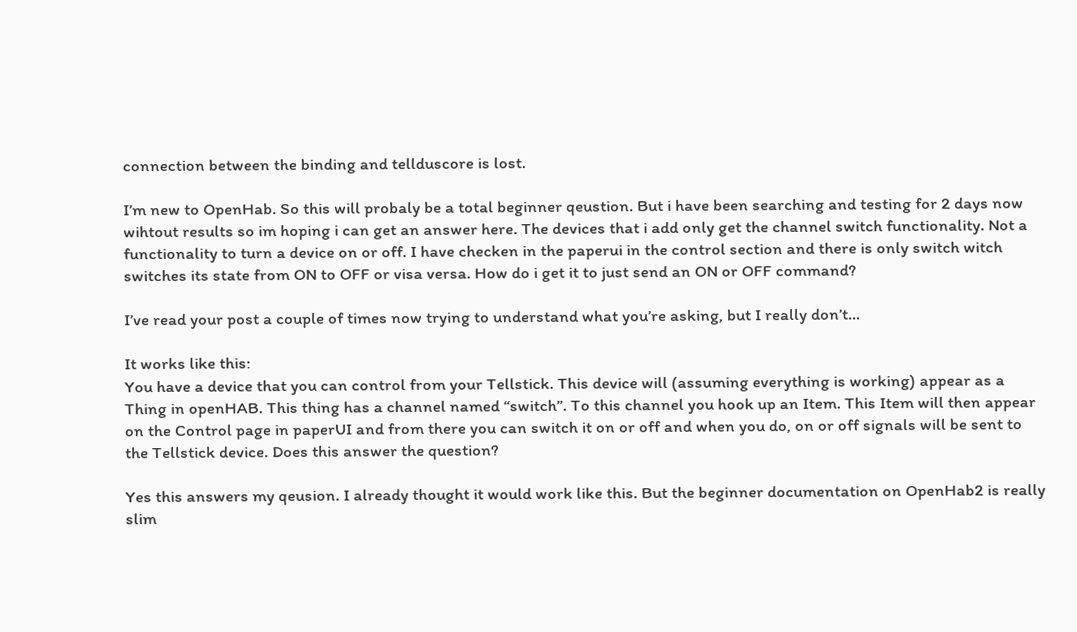connection between the binding and tellduscore is lost.

I’m new to OpenHab. So this will probaly be a total beginner qeustion. But i have been searching and testing for 2 days now wihtout results so im hoping i can get an answer here. The devices that i add only get the channel switch functionality. Not a functionality to turn a device on or off. I have checken in the paperui in the control section and there is only switch witch switches its state from ON to OFF or visa versa. How do i get it to just send an ON or OFF command?

I’ve read your post a couple of times now trying to understand what you’re asking, but I really don’t…

It works like this:
You have a device that you can control from your Tellstick. This device will (assuming everything is working) appear as a Thing in openHAB. This thing has a channel named “switch”. To this channel you hook up an Item. This Item will then appear on the Control page in paperUI and from there you can switch it on or off and when you do, on or off signals will be sent to the Tellstick device. Does this answer the question?

Yes this answers my qeusion. I already thought it would work like this. But the beginner documentation on OpenHab2 is really slim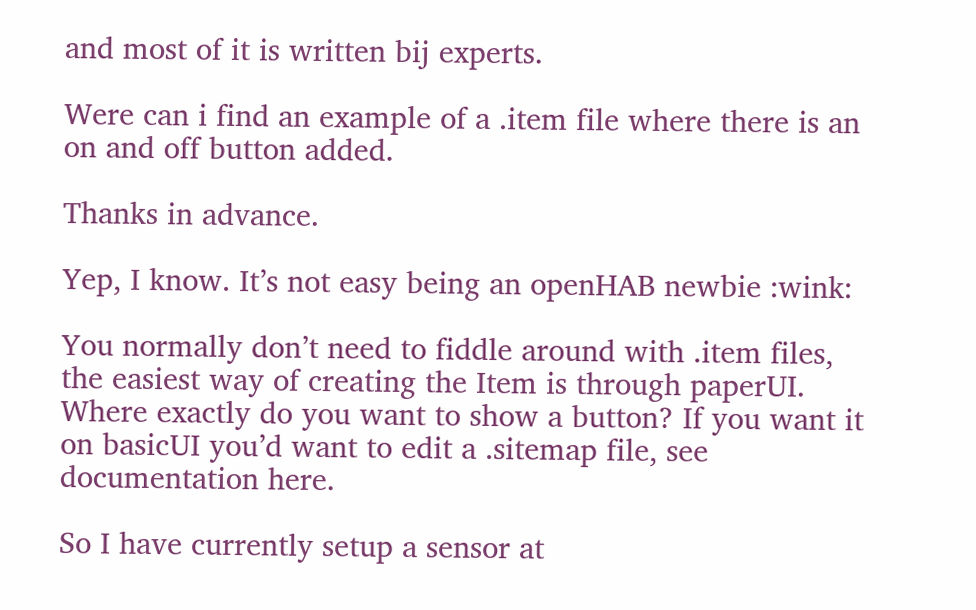and most of it is written bij experts.

Were can i find an example of a .item file where there is an on and off button added.

Thanks in advance.

Yep, I know. It’s not easy being an openHAB newbie :wink:

You normally don’t need to fiddle around with .item files, the easiest way of creating the Item is through paperUI. Where exactly do you want to show a button? If you want it on basicUI you’d want to edit a .sitemap file, see documentation here.

So I have currently setup a sensor at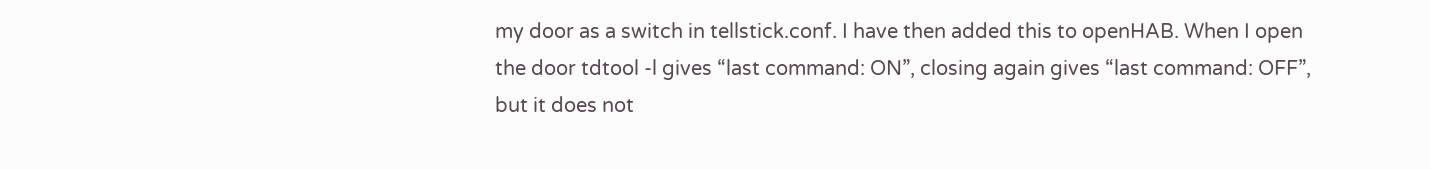my door as a switch in tellstick.conf. I have then added this to openHAB. When I open the door tdtool -l gives “last command: ON”, closing again gives “last command: OFF”, but it does not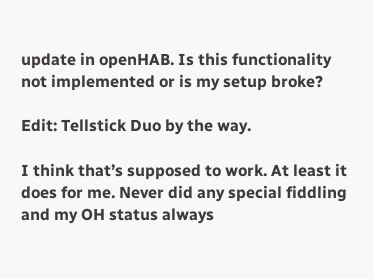update in openHAB. Is this functionality not implemented or is my setup broke?

Edit: Tellstick Duo by the way.

I think that’s supposed to work. At least it does for me. Never did any special fiddling and my OH status always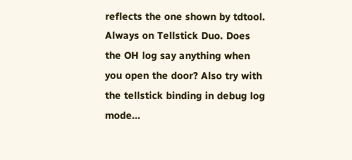reflects the one shown by tdtool. Always on Tellstick Duo. Does the OH log say anything when you open the door? Also try with the tellstick binding in debug log mode…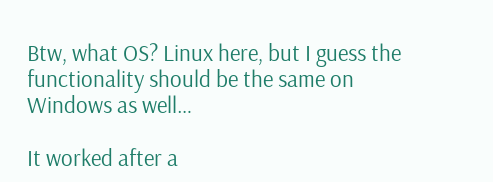Btw, what OS? Linux here, but I guess the functionality should be the same on Windows as well…

It worked after a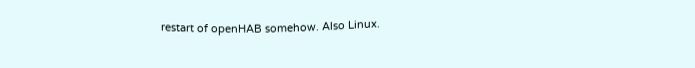restart of openHAB somehow. Also Linux.